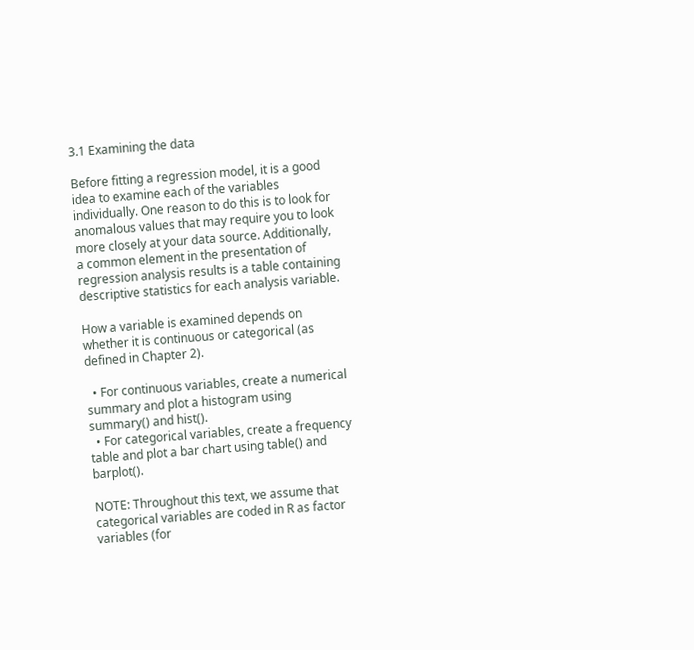3.1 Examining the data

Before fitting a regression model, it is a good idea to examine each of the variables individually. One reason to do this is to look for anomalous values that may require you to look more closely at your data source. Additionally, a common element in the presentation of regression analysis results is a table containing descriptive statistics for each analysis variable.

How a variable is examined depends on whether it is continuous or categorical (as defined in Chapter 2).

  • For continuous variables, create a numerical summary and plot a histogram using summary() and hist().
  • For categorical variables, create a frequency table and plot a bar chart using table() and barplot().

NOTE: Throughout this text, we assume that categorical variables are coded in R as factor variables (for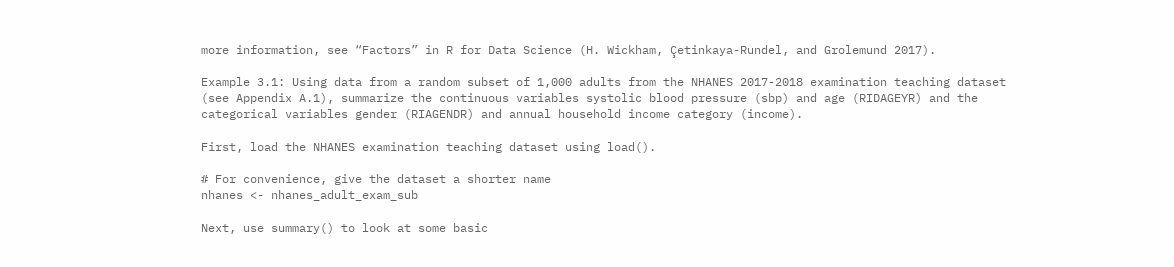more information, see “Factors” in R for Data Science (H. Wickham, Çetinkaya-Rundel, and Grolemund 2017).

Example 3.1: Using data from a random subset of 1,000 adults from the NHANES 2017-2018 examination teaching dataset (see Appendix A.1), summarize the continuous variables systolic blood pressure (sbp) and age (RIDAGEYR) and the categorical variables gender (RIAGENDR) and annual household income category (income).

First, load the NHANES examination teaching dataset using load().

# For convenience, give the dataset a shorter name
nhanes <- nhanes_adult_exam_sub

Next, use summary() to look at some basic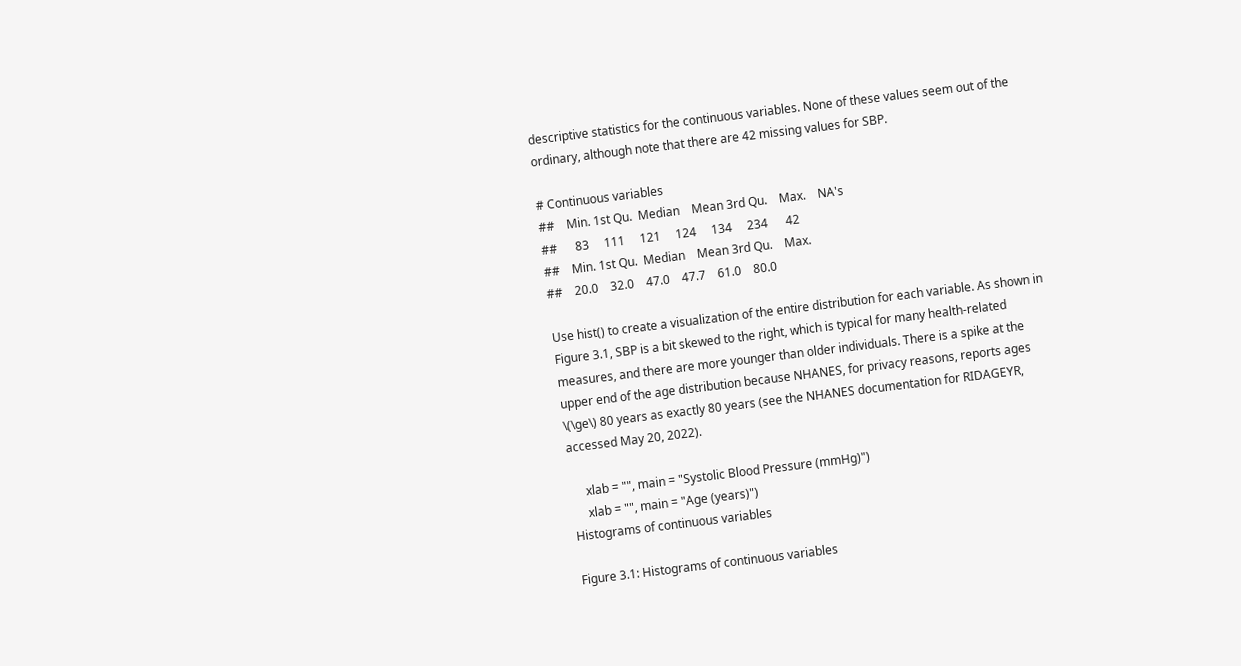descriptive statistics for the continuous variables. None of these values seem out of the ordinary, although note that there are 42 missing values for SBP.

# Continuous variables
##    Min. 1st Qu.  Median    Mean 3rd Qu.    Max.    NA's
##      83     111     121     124     134     234      42
##    Min. 1st Qu.  Median    Mean 3rd Qu.    Max.
##    20.0    32.0    47.0    47.7    61.0    80.0

Use hist() to create a visualization of the entire distribution for each variable. As shown in Figure 3.1, SBP is a bit skewed to the right, which is typical for many health-related measures, and there are more younger than older individuals. There is a spike at the upper end of the age distribution because NHANES, for privacy reasons, reports ages \(\ge\) 80 years as exactly 80 years (see the NHANES documentation for RIDAGEYR, accessed May 20, 2022).

     xlab = "", main = "Systolic Blood Pressure (mmHg)")
     xlab = "", main = "Age (years)")
Histograms of continuous variables

Figure 3.1: Histograms of continuous variables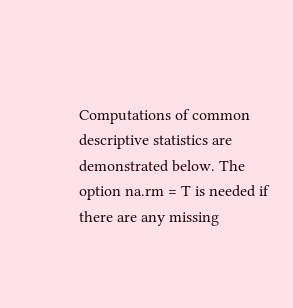Computations of common descriptive statistics are demonstrated below. The option na.rm = T is needed if there are any missing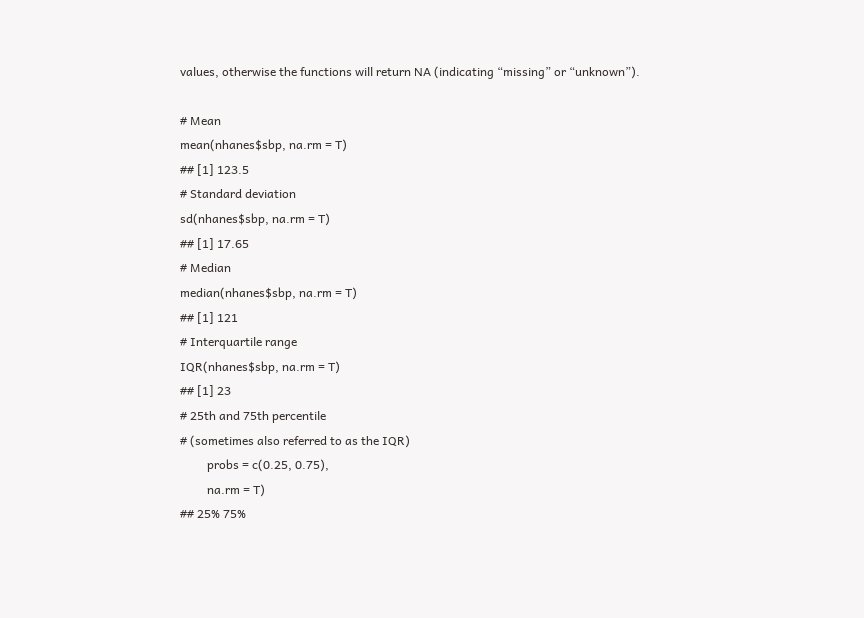values, otherwise the functions will return NA (indicating “missing” or “unknown”).

# Mean
mean(nhanes$sbp, na.rm = T)
## [1] 123.5
# Standard deviation
sd(nhanes$sbp, na.rm = T)
## [1] 17.65
# Median
median(nhanes$sbp, na.rm = T)
## [1] 121
# Interquartile range
IQR(nhanes$sbp, na.rm = T)
## [1] 23
# 25th and 75th percentile
# (sometimes also referred to as the IQR)
         probs = c(0.25, 0.75),
         na.rm = T)
## 25% 75%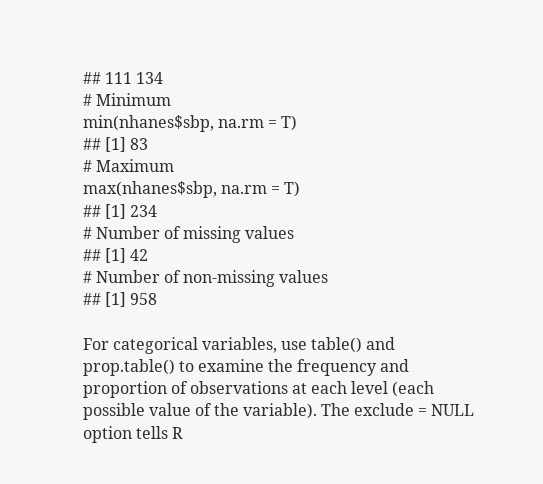## 111 134
# Minimum
min(nhanes$sbp, na.rm = T)
## [1] 83
# Maximum
max(nhanes$sbp, na.rm = T)
## [1] 234
# Number of missing values
## [1] 42
# Number of non-missing values
## [1] 958

For categorical variables, use table() and prop.table() to examine the frequency and proportion of observations at each level (each possible value of the variable). The exclude = NULL option tells R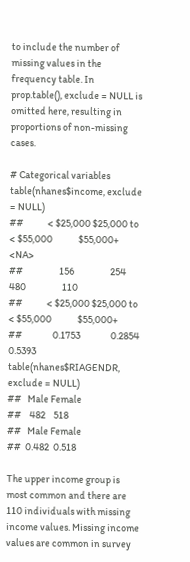to include the number of missing values in the frequency table. In prop.table(), exclude = NULL is omitted here, resulting in proportions of non-missing cases.

# Categorical variables
table(nhanes$income, exclude = NULL)
##            < $25,000 $25,000 to < $55,000             $55,000+                 <NA>
##                  156                  254                  480                  110
##            < $25,000 $25,000 to < $55,000             $55,000+
##               0.1753               0.2854               0.5393
table(nhanes$RIAGENDR, exclude = NULL)
##   Male Female
##    482    518
##   Male Female
##  0.482  0.518

The upper income group is most common and there are 110 individuals with missing income values. Missing income values are common in survey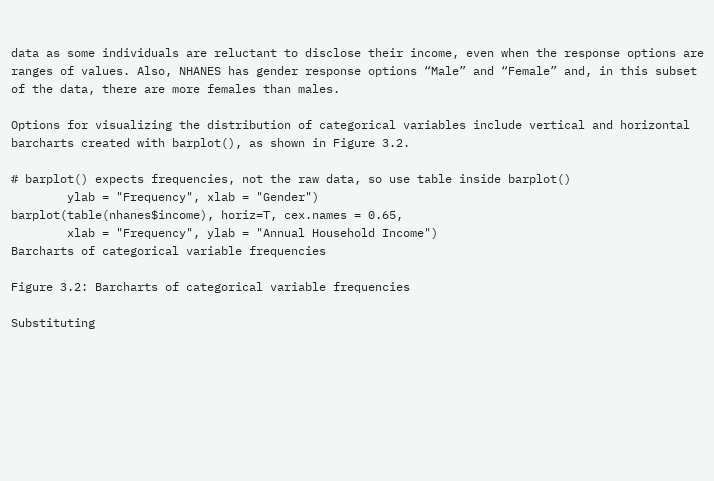data as some individuals are reluctant to disclose their income, even when the response options are ranges of values. Also, NHANES has gender response options “Male” and “Female” and, in this subset of the data, there are more females than males.

Options for visualizing the distribution of categorical variables include vertical and horizontal barcharts created with barplot(), as shown in Figure 3.2.

# barplot() expects frequencies, not the raw data, so use table inside barplot()
        ylab = "Frequency", xlab = "Gender")
barplot(table(nhanes$income), horiz=T, cex.names = 0.65,
        xlab = "Frequency", ylab = "Annual Household Income")
Barcharts of categorical variable frequencies

Figure 3.2: Barcharts of categorical variable frequencies

Substituting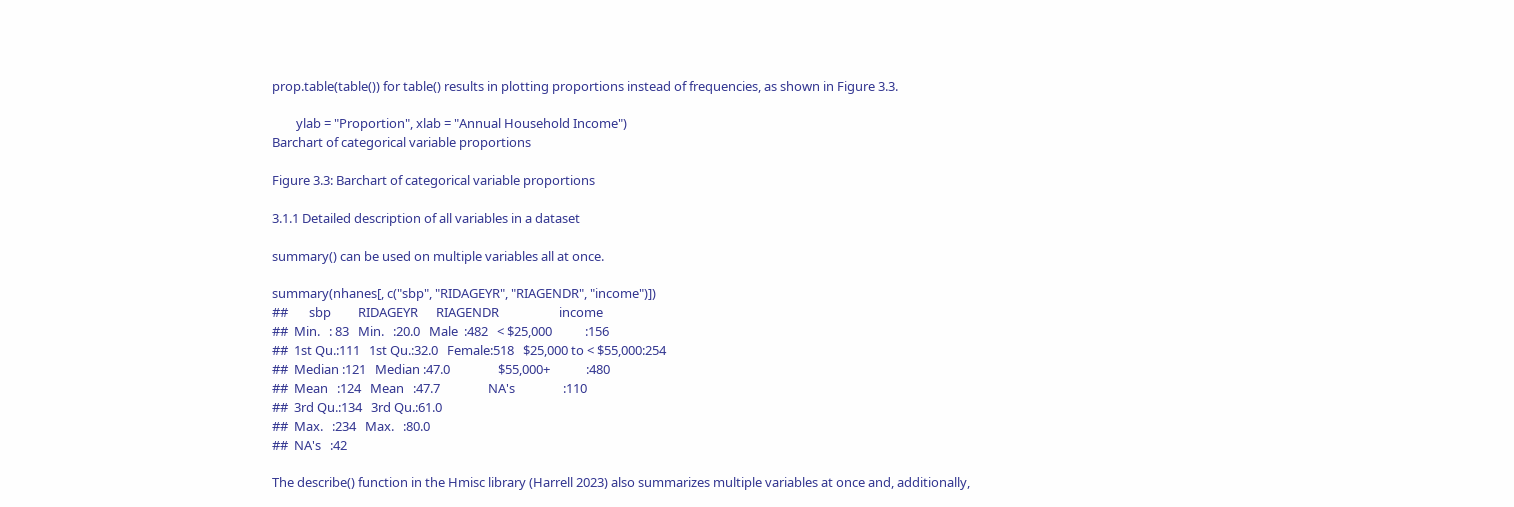prop.table(table()) for table() results in plotting proportions instead of frequencies, as shown in Figure 3.3.

        ylab = "Proportion", xlab = "Annual Household Income")
Barchart of categorical variable proportions

Figure 3.3: Barchart of categorical variable proportions

3.1.1 Detailed description of all variables in a dataset

summary() can be used on multiple variables all at once.

summary(nhanes[, c("sbp", "RIDAGEYR", "RIAGENDR", "income")])
##       sbp         RIDAGEYR      RIAGENDR                    income
##  Min.   : 83   Min.   :20.0   Male  :482   < $25,000           :156
##  1st Qu.:111   1st Qu.:32.0   Female:518   $25,000 to < $55,000:254
##  Median :121   Median :47.0                $55,000+            :480
##  Mean   :124   Mean   :47.7                NA's                :110
##  3rd Qu.:134   3rd Qu.:61.0
##  Max.   :234   Max.   :80.0
##  NA's   :42

The describe() function in the Hmisc library (Harrell 2023) also summarizes multiple variables at once and, additionally,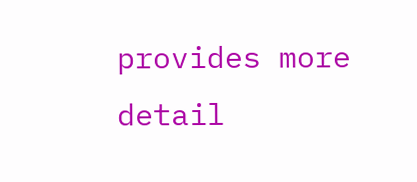provides more detail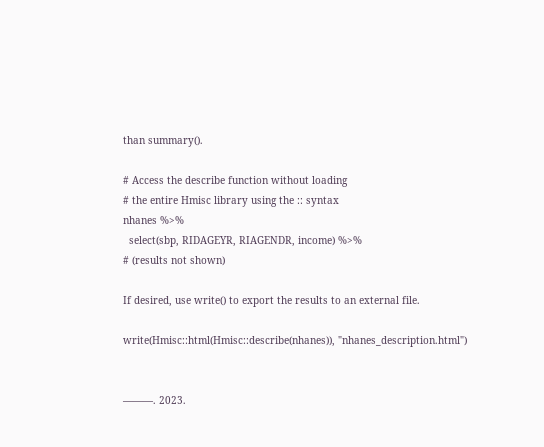than summary().

# Access the describe function without loading
# the entire Hmisc library using the :: syntax
nhanes %>%
  select(sbp, RIDAGEYR, RIAGENDR, income) %>%
# (results not shown)

If desired, use write() to export the results to an external file.

write(Hmisc::html(Hmisc::describe(nhanes)), "nhanes_description.html")


———. 2023.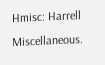Hmisc: Harrell Miscellaneous.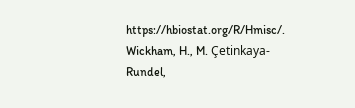https://hbiostat.org/R/Hmisc/.
Wickham, H., M. Çetinkaya-Rundel,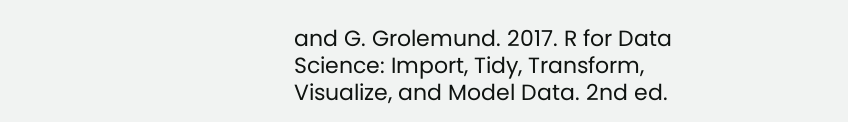and G. Grolemund. 2017. R for Data Science: Import, Tidy, Transform, Visualize, and Model Data. 2nd ed.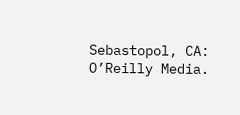Sebastopol, CA: O’Reilly Media.